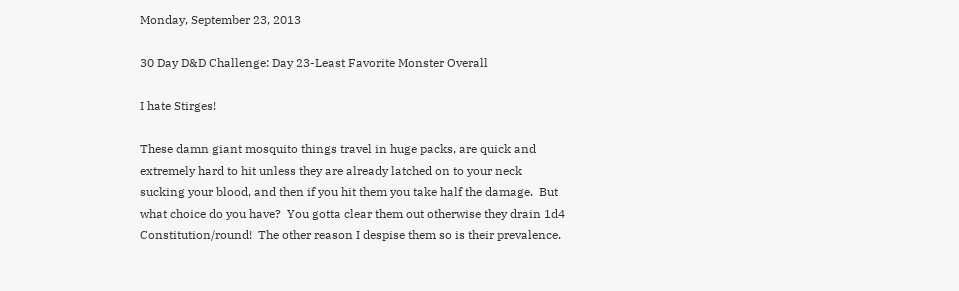Monday, September 23, 2013

30 Day D&D Challenge: Day 23-Least Favorite Monster Overall

I hate Stirges!

These damn giant mosquito things travel in huge packs, are quick and extremely hard to hit unless they are already latched on to your neck sucking your blood, and then if you hit them you take half the damage.  But what choice do you have?  You gotta clear them out otherwise they drain 1d4 Constitution/round!  The other reason I despise them so is their prevalence.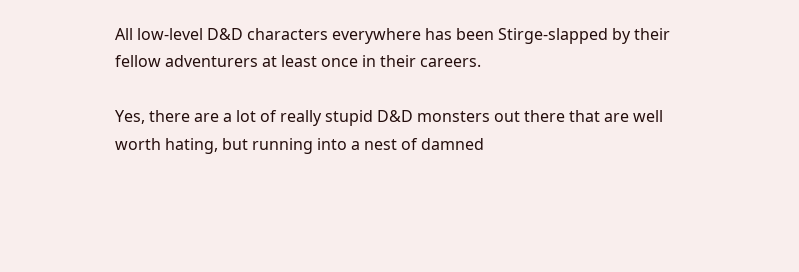All low-level D&D characters everywhere has been Stirge-slapped by their fellow adventurers at least once in their careers.

Yes, there are a lot of really stupid D&D monsters out there that are well worth hating, but running into a nest of damned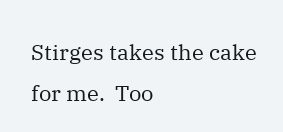Stirges takes the cake for me.  Too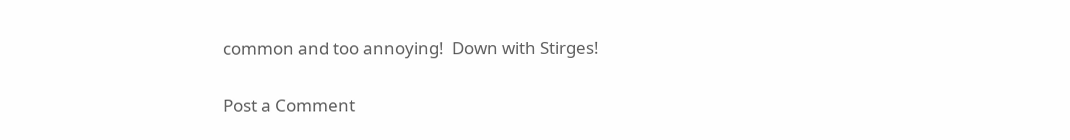common and too annoying!  Down with Stirges!

Post a Comment